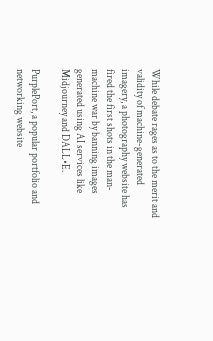While debate rages as to the merit and validity of machine-generated imagery, a photography website has fired the first shots in the man-machine war by banning images generated using AI services like Midjourney and DALL•E.

PurplePort, a popular portfolio and networking website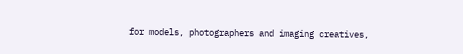for models, photographers and imaging creatives,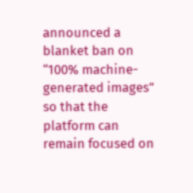announced a blanket ban on “100% machine-generated images” so that the platform can remain focused on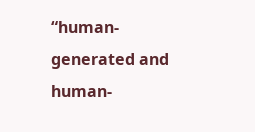“human-generated and human-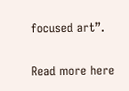focused art”.

Read more here